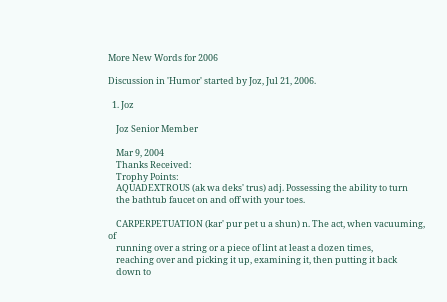More New Words for 2006

Discussion in 'Humor' started by Joz, Jul 21, 2006.

  1. Joz

    Joz Senior Member

    Mar 9, 2004
    Thanks Received:
    Trophy Points:
    AQUADEXTROUS (ak wa deks' trus) adj. Possessing the ability to turn
    the bathtub faucet on and off with your toes.

    CARPERPETUATION (kar' pur pet u a shun) n. The act, when vacuuming, of
    running over a string or a piece of lint at least a dozen times,
    reaching over and picking it up, examining it, then putting it back
    down to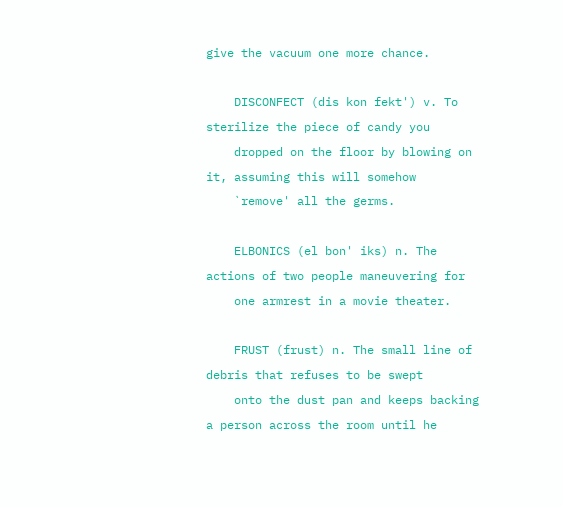give the vacuum one more chance.

    DISCONFECT (dis kon fekt') v. To sterilize the piece of candy you
    dropped on the floor by blowing on it, assuming this will somehow
    `remove' all the germs.

    ELBONICS (el bon' iks) n. The actions of two people maneuvering for
    one armrest in a movie theater.

    FRUST (frust) n. The small line of debris that refuses to be swept
    onto the dust pan and keeps backing a person across the room until he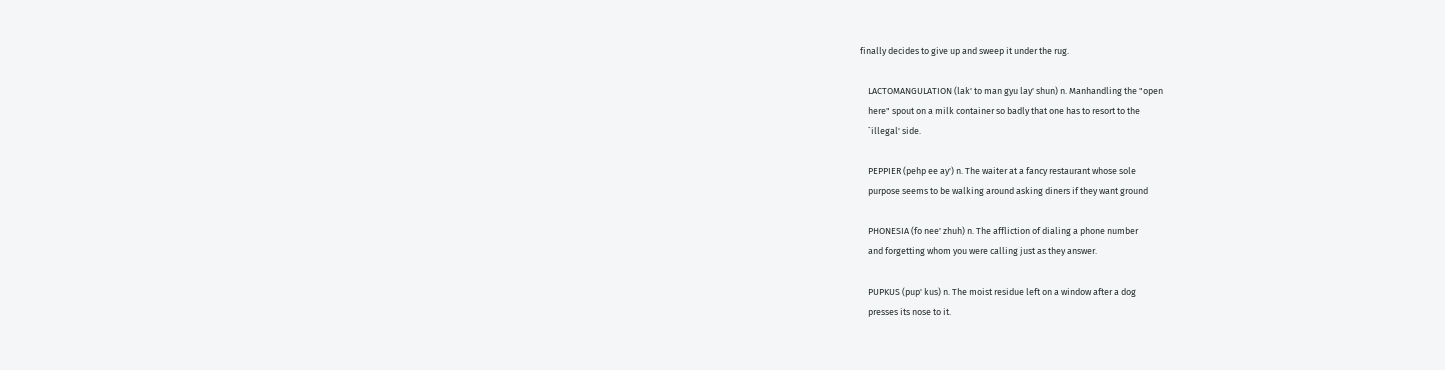finally decides to give up and sweep it under the rug.

    LACTOMANGULATION (lak' to man gyu lay' shun) n. Manhandling the "open
    here" spout on a milk container so badly that one has to resort to the
    `illegal' side.

    PEPPIER (pehp ee ay') n. The waiter at a fancy restaurant whose sole
    purpose seems to be walking around asking diners if they want ground

    PHONESIA (fo nee' zhuh) n. The affliction of dialing a phone number
    and forgetting whom you were calling just as they answer.

    PUPKUS (pup' kus) n. The moist residue left on a window after a dog
    presses its nose to it.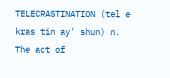TELECRASTINATION (tel e kras tin ay' shun) n. The act of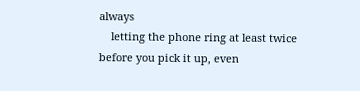always
    letting the phone ring at least twice before you pick it up, even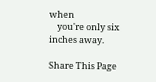when
    you're only six inches away.

Share This Page